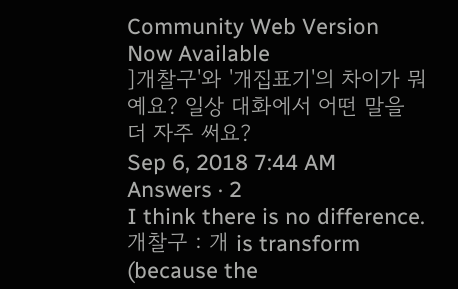Community Web Version Now Available
]개찰구'와 '개집표기'의 차이가 뭐예요? 일상 대화에서 어떤 말을 더 자주 써요?
Sep 6, 2018 7:44 AM
Answers · 2
I think there is no difference. 개찰구 : 개 is transform (because the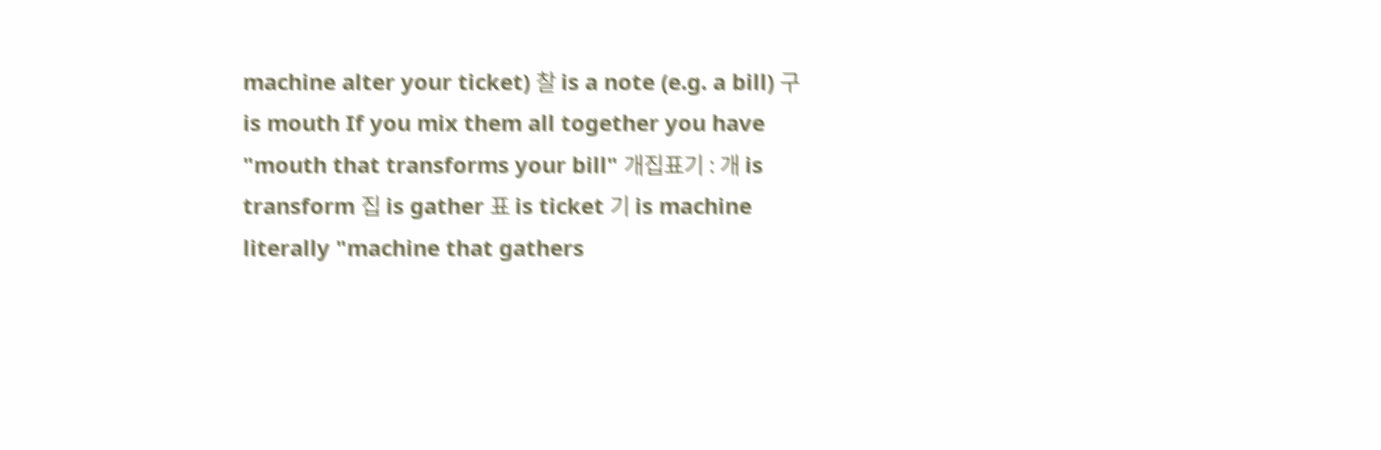machine alter your ticket) 찰 is a note (e.g. a bill) 구 is mouth If you mix them all together you have "mouth that transforms your bill" 개집표기 : 개 is transform 집 is gather 표 is ticket 기 is machine literally "machine that gathers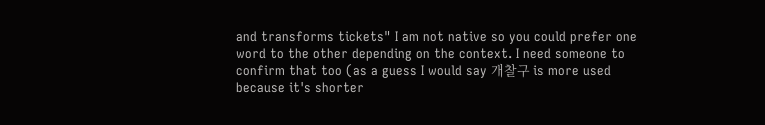and transforms tickets" I am not native so you could prefer one word to the other depending on the context. I need someone to confirm that too (as a guess I would say 개찰구 is more used because it's shorter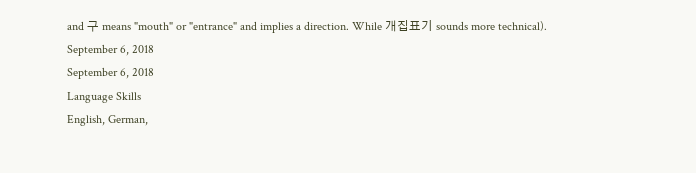and 구 means "mouth" or "entrance" and implies a direction. While 개집표기 sounds more technical).
September 6, 2018
September 6, 2018
Language Skills
English, German,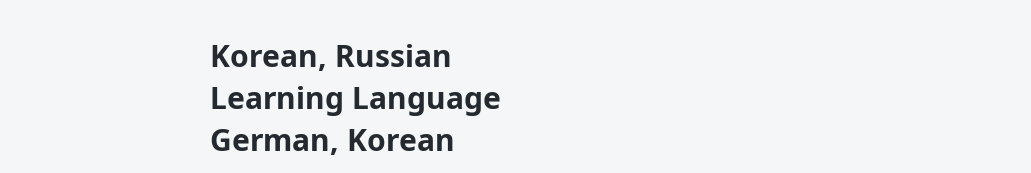Korean, Russian
Learning Language
German, Korean